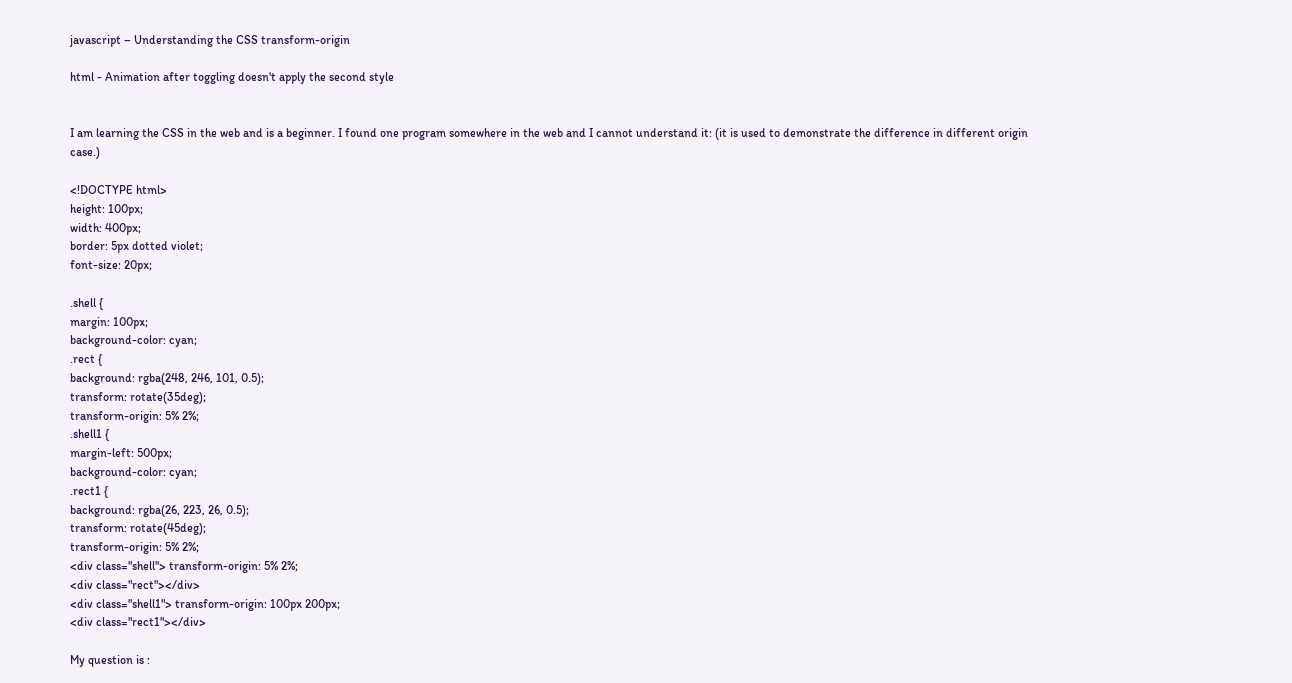javascript – Understanding the CSS transform-origin

html - Animation after toggling doesn't apply the second style


I am learning the CSS in the web and is a beginner. I found one program somewhere in the web and I cannot understand it: (it is used to demonstrate the difference in different origin case.)

<!DOCTYPE html>
height: 100px;
width: 400px;
border: 5px dotted violet;
font-size: 20px;

.shell {
margin: 100px;
background-color: cyan;
.rect {
background: rgba(248, 246, 101, 0.5);
transform: rotate(35deg);
transform-origin: 5% 2%;
.shell1 {
margin-left: 500px;
background-color: cyan;
.rect1 {
background: rgba(26, 223, 26, 0.5);
transform: rotate(45deg);
transform-origin: 5% 2%;
<div class="shell"> transform-origin: 5% 2%;
<div class="rect"></div>
<div class="shell1"> transform-origin: 100px 200px;
<div class="rect1"></div>

My question is :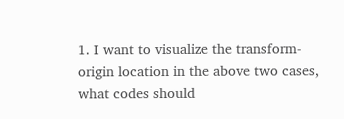1. I want to visualize the transform-origin location in the above two cases, what codes should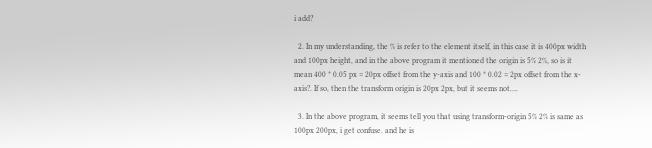i add?

  2. In my understanding, the % is refer to the element itself, in this case it is 400px width and 100px height, and in the above program it mentioned the origin is 5% 2%, so is it mean 400 * 0.05 px = 20px offset from the y-axis and 100 * 0.02 = 2px offset from the x-axis?. If so, then the transform origin is 20px 2px, but it seems not….

  3. In the above program, it seems tell you that using transform-origin 5% 2% is same as 100px 200px, i get confuse. and he is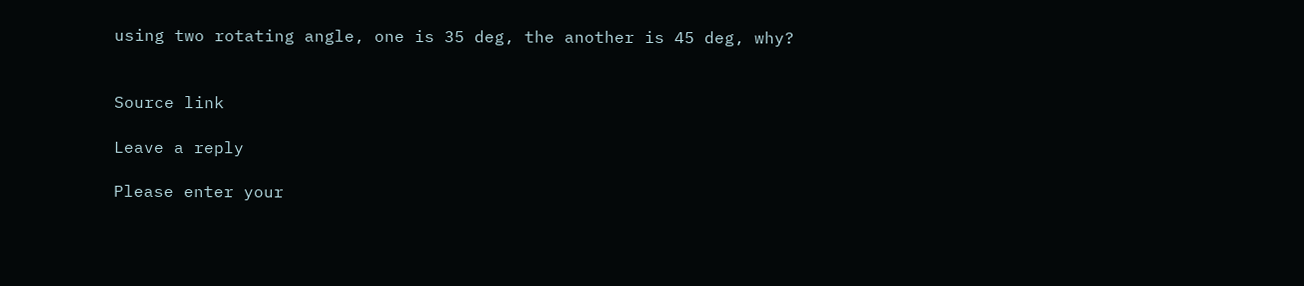using two rotating angle, one is 35 deg, the another is 45 deg, why?


Source link

Leave a reply

Please enter your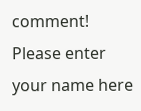comment!
Please enter your name here